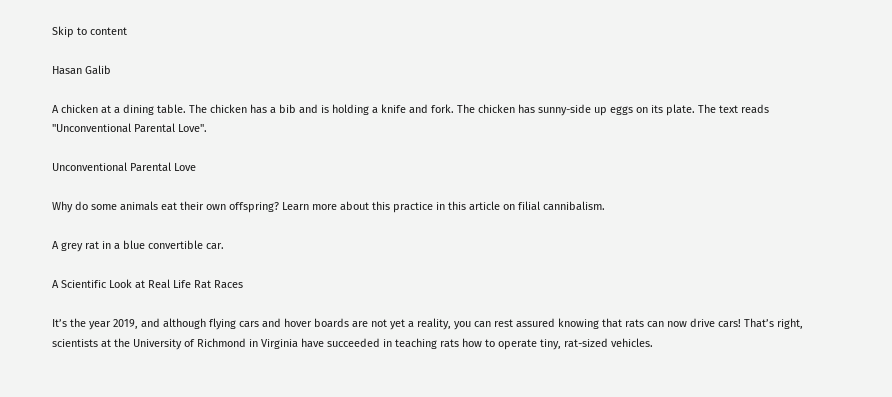Skip to content

Hasan Galib

A chicken at a dining table. The chicken has a bib and is holding a knife and fork. The chicken has sunny-side up eggs on its plate. The text reads "Unconventional Parental Love".

Unconventional Parental Love

Why do some animals eat their own offspring? Learn more about this practice in this article on filial cannibalism.

A grey rat in a blue convertible car.

A Scientific Look at Real Life Rat Races

It’s the year 2019, and although flying cars and hover boards are not yet a reality, you can rest assured knowing that rats can now drive cars! That’s right, scientists at the University of Richmond in Virginia have succeeded in teaching rats how to operate tiny, rat-sized vehicles.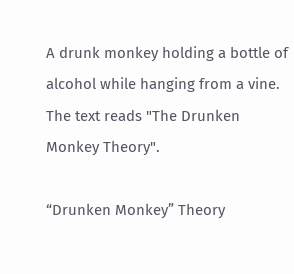A drunk monkey holding a bottle of alcohol while hanging from a vine. The text reads "The Drunken Monkey Theory".

“Drunken Monkey” Theory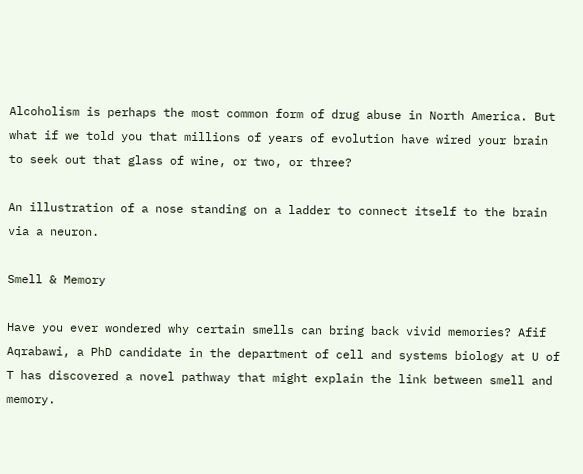Alcoholism is perhaps the most common form of drug abuse in North America. But what if we told you that millions of years of evolution have wired your brain to seek out that glass of wine, or two, or three?

An illustration of a nose standing on a ladder to connect itself to the brain via a neuron.

Smell & Memory

Have you ever wondered why certain smells can bring back vivid memories? Afif Aqrabawi, a PhD candidate in the department of cell and systems biology at U of T has discovered a novel pathway that might explain the link between smell and memory.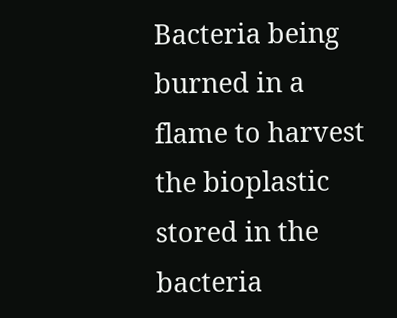Bacteria being burned in a flame to harvest the bioplastic stored in the bacteria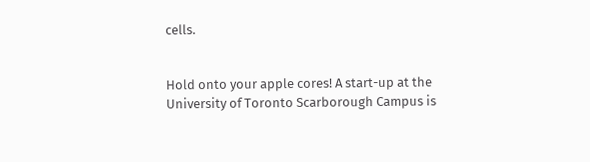cells.


Hold onto your apple cores! A start-up at the University of Toronto Scarborough Campus is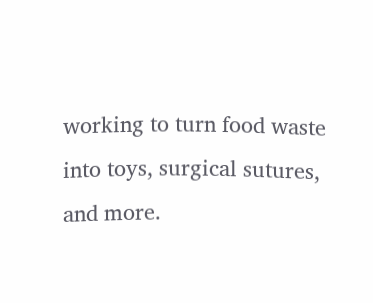working to turn food waste into toys, surgical sutures, and more.